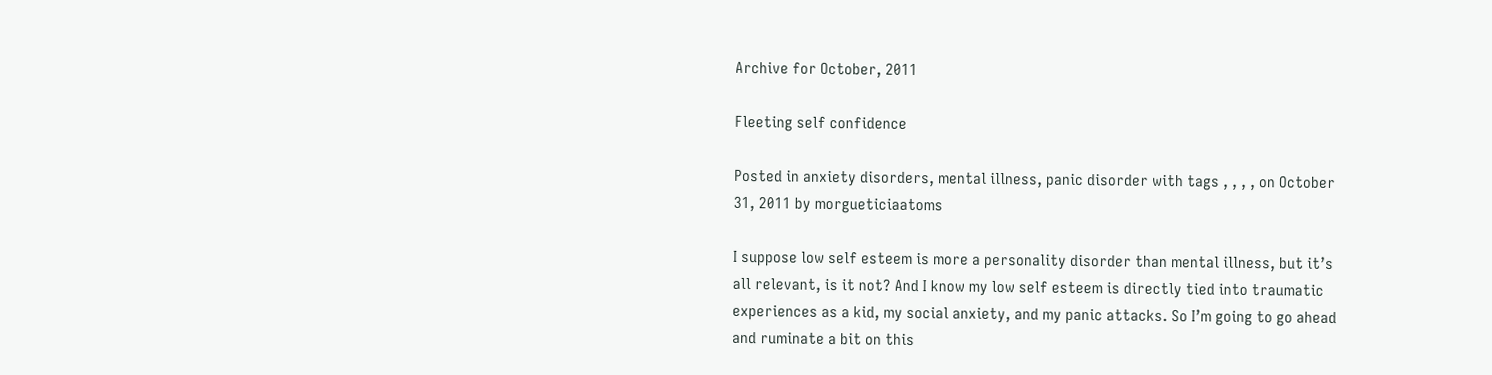Archive for October, 2011

Fleeting self confidence

Posted in anxiety disorders, mental illness, panic disorder with tags , , , , on October 31, 2011 by morgueticiaatoms

I suppose low self esteem is more a personality disorder than mental illness, but it’s all relevant, is it not? And I know my low self esteem is directly tied into traumatic experiences as a kid, my social anxiety, and my panic attacks. So I’m going to go ahead and ruminate a bit on this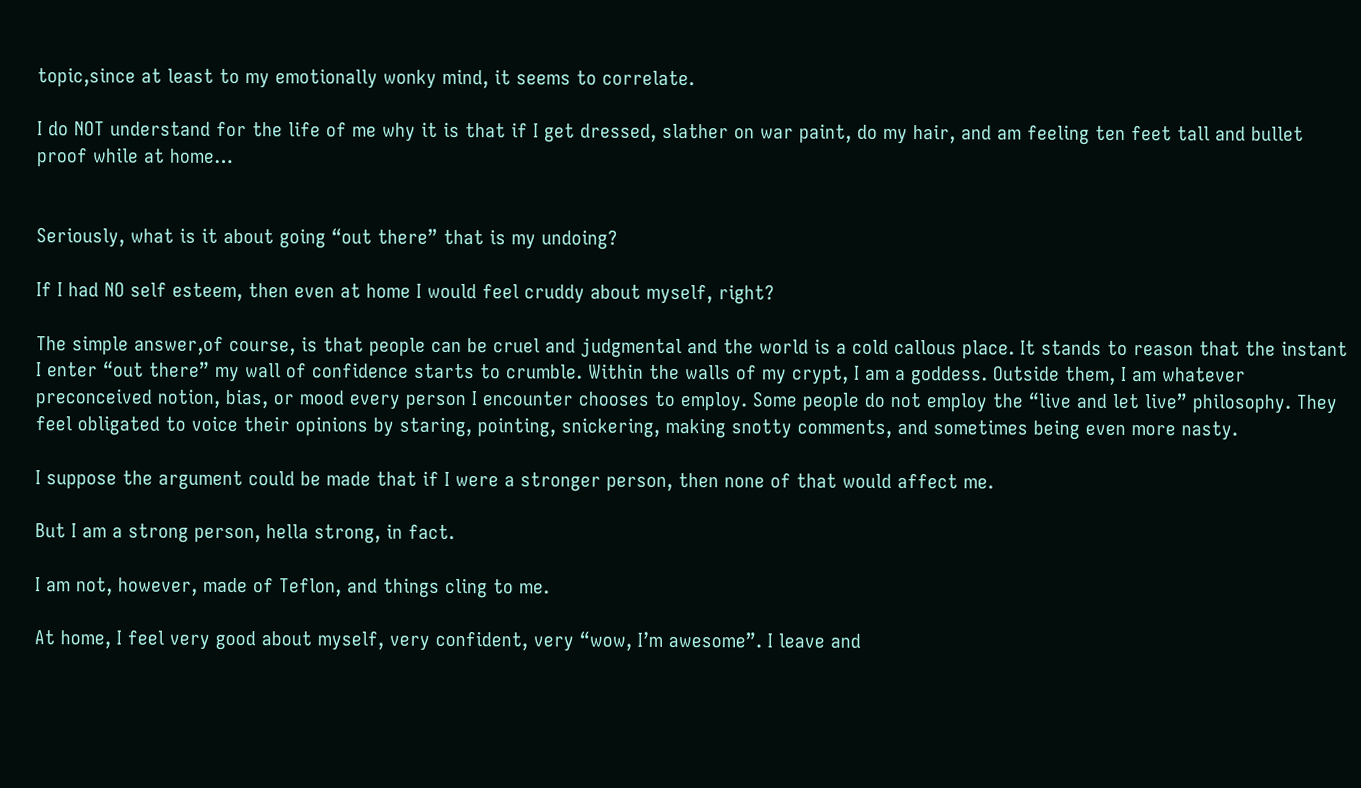topic,since at least to my emotionally wonky mind, it seems to correlate.

I do NOT understand for the life of me why it is that if I get dressed, slather on war paint, do my hair, and am feeling ten feet tall and bullet proof while at home…


Seriously, what is it about going “out there” that is my undoing?

If I had NO self esteem, then even at home I would feel cruddy about myself, right?

The simple answer,of course, is that people can be cruel and judgmental and the world is a cold callous place. It stands to reason that the instant I enter “out there” my wall of confidence starts to crumble. Within the walls of my crypt, I am a goddess. Outside them, I am whatever preconceived notion, bias, or mood every person I encounter chooses to employ. Some people do not employ the “live and let live” philosophy. They feel obligated to voice their opinions by staring, pointing, snickering, making snotty comments, and sometimes being even more nasty.

I suppose the argument could be made that if I were a stronger person, then none of that would affect me.

But I am a strong person, hella strong, in fact.

I am not, however, made of Teflon, and things cling to me.

At home, I feel very good about myself, very confident, very “wow, I’m awesome”. I leave and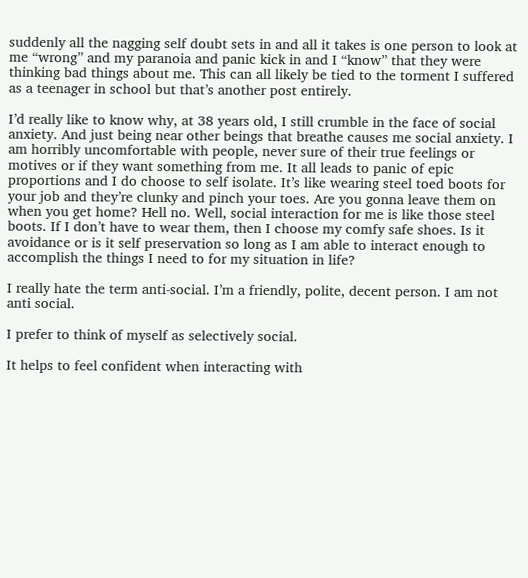suddenly all the nagging self doubt sets in and all it takes is one person to look at me “wrong” and my paranoia and panic kick in and I “know” that they were thinking bad things about me. This can all likely be tied to the torment I suffered as a teenager in school but that’s another post entirely.

I’d really like to know why, at 38 years old, I still crumble in the face of social anxiety. And just being near other beings that breathe causes me social anxiety. I am horribly uncomfortable with people, never sure of their true feelings or motives or if they want something from me. It all leads to panic of epic proportions and I do choose to self isolate. It’s like wearing steel toed boots for your job and they’re clunky and pinch your toes. Are you gonna leave them on when you get home? Hell no. Well, social interaction for me is like those steel boots. If I don’t have to wear them, then I choose my comfy safe shoes. Is it avoidance or is it self preservation so long as I am able to interact enough to accomplish the things I need to for my situation in life?

I really hate the term anti-social. I’m a friendly, polite, decent person. I am not anti social.

I prefer to think of myself as selectively social.

It helps to feel confident when interacting with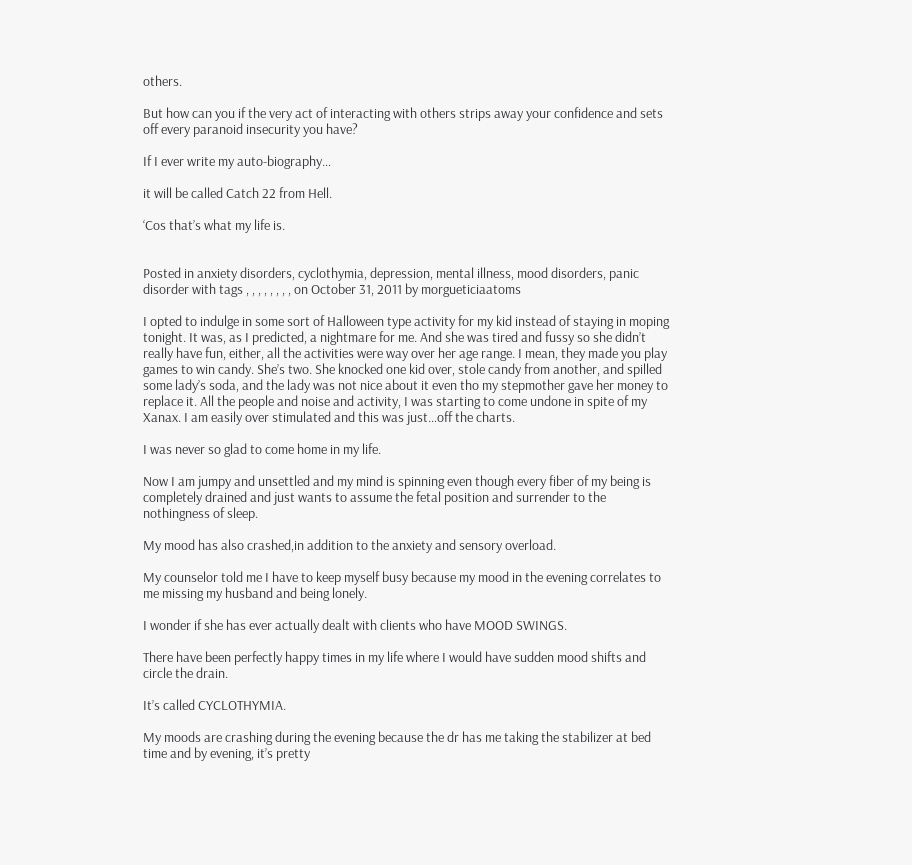others.

But how can you if the very act of interacting with others strips away your confidence and sets off every paranoid insecurity you have?

If I ever write my auto-biography…

it will be called Catch 22 from Hell.

‘Cos that’s what my life is.


Posted in anxiety disorders, cyclothymia, depression, mental illness, mood disorders, panic disorder with tags , , , , , , , , on October 31, 2011 by morgueticiaatoms

I opted to indulge in some sort of Halloween type activity for my kid instead of staying in moping tonight. It was, as I predicted, a nightmare for me. And she was tired and fussy so she didn’t really have fun, either, all the activities were way over her age range. I mean, they made you play games to win candy. She’s two. She knocked one kid over, stole candy from another, and spilled some lady’s soda, and the lady was not nice about it even tho my stepmother gave her money to replace it. All the people and noise and activity, I was starting to come undone in spite of my Xanax. I am easily over stimulated and this was just…off the charts.

I was never so glad to come home in my life.

Now I am jumpy and unsettled and my mind is spinning even though every fiber of my being is completely drained and just wants to assume the fetal position and surrender to the nothingness of sleep.

My mood has also crashed,in addition to the anxiety and sensory overload.

My counselor told me I have to keep myself busy because my mood in the evening correlates to me missing my husband and being lonely.

I wonder if she has ever actually dealt with clients who have MOOD SWINGS.

There have been perfectly happy times in my life where I would have sudden mood shifts and circle the drain.

It’s called CYCLOTHYMIA.

My moods are crashing during the evening because the dr has me taking the stabilizer at bed time and by evening, it’s pretty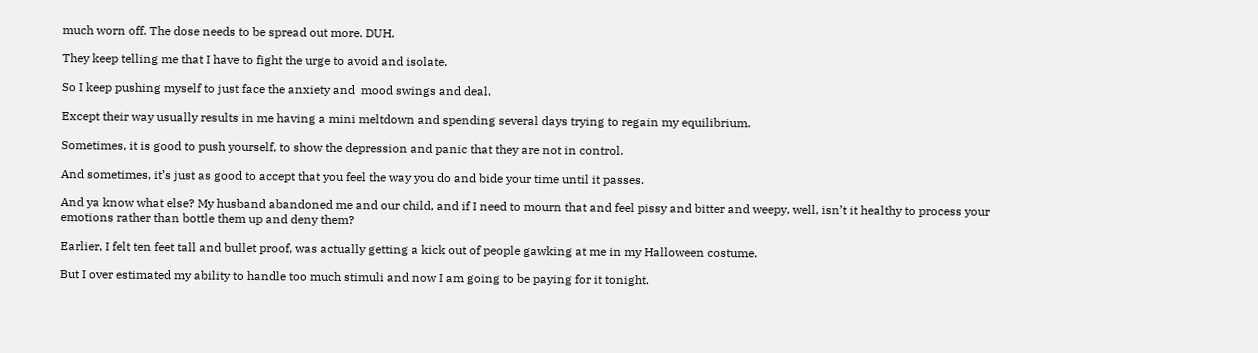much worn off. The dose needs to be spread out more. DUH.

They keep telling me that I have to fight the urge to avoid and isolate.

So I keep pushing myself to just face the anxiety and  mood swings and deal.

Except their way usually results in me having a mini meltdown and spending several days trying to regain my equilibrium.

Sometimes, it is good to push yourself, to show the depression and panic that they are not in control.

And sometimes, it’s just as good to accept that you feel the way you do and bide your time until it passes.

And ya know what else? My husband abandoned me and our child, and if I need to mourn that and feel pissy and bitter and weepy, well, isn’t it healthy to process your emotions rather than bottle them up and deny them?

Earlier, I felt ten feet tall and bullet proof, was actually getting a kick out of people gawking at me in my Halloween costume.

But I over estimated my ability to handle too much stimuli and now I am going to be paying for it tonight.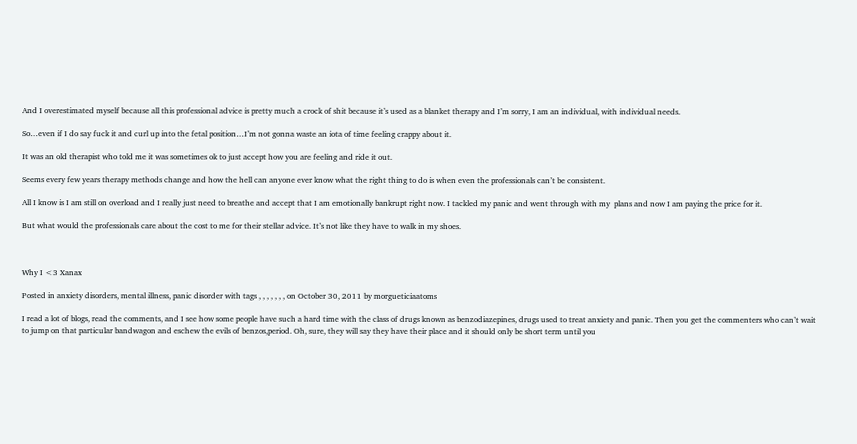And I overestimated myself because all this professional advice is pretty much a crock of shit because it’s used as a blanket therapy and I’m sorry, I am an individual, with individual needs.

So…even if I do say fuck it and curl up into the fetal position…I’m not gonna waste an iota of time feeling crappy about it.

It was an old therapist who told me it was sometimes ok to just accept how you are feeling and ride it out.

Seems every few years therapy methods change and how the hell can anyone ever know what the right thing to do is when even the professionals can’t be consistent.

All I know is I am still on overload and I really just need to breathe and accept that I am emotionally bankrupt right now. I tackled my panic and went through with my  plans and now I am paying the price for it.

But what would the professionals care about the cost to me for their stellar advice. It’s not like they have to walk in my shoes.



Why I <3 Xanax

Posted in anxiety disorders, mental illness, panic disorder with tags , , , , , , , on October 30, 2011 by morgueticiaatoms

I read a lot of blogs, read the comments, and I see how some people have such a hard time with the class of drugs known as benzodiazepines, drugs used to treat anxiety and panic. Then you get the commenters who can’t wait to jump on that particular bandwagon and eschew the evils of benzos,period. Oh, sure, they will say they have their place and it should only be short term until you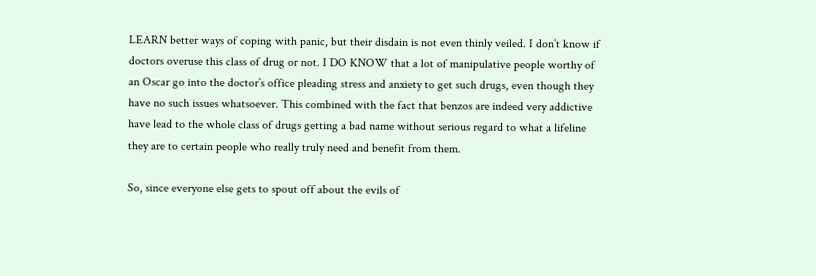LEARN better ways of coping with panic, but their disdain is not even thinly veiled. I don’t know if doctors overuse this class of drug or not. I DO KNOW that a lot of manipulative people worthy of an Oscar go into the doctor’s office pleading stress and anxiety to get such drugs, even though they have no such issues whatsoever. This combined with the fact that benzos are indeed very addictive have lead to the whole class of drugs getting a bad name without serious regard to what a lifeline they are to certain people who really truly need and benefit from them.

So, since everyone else gets to spout off about the evils of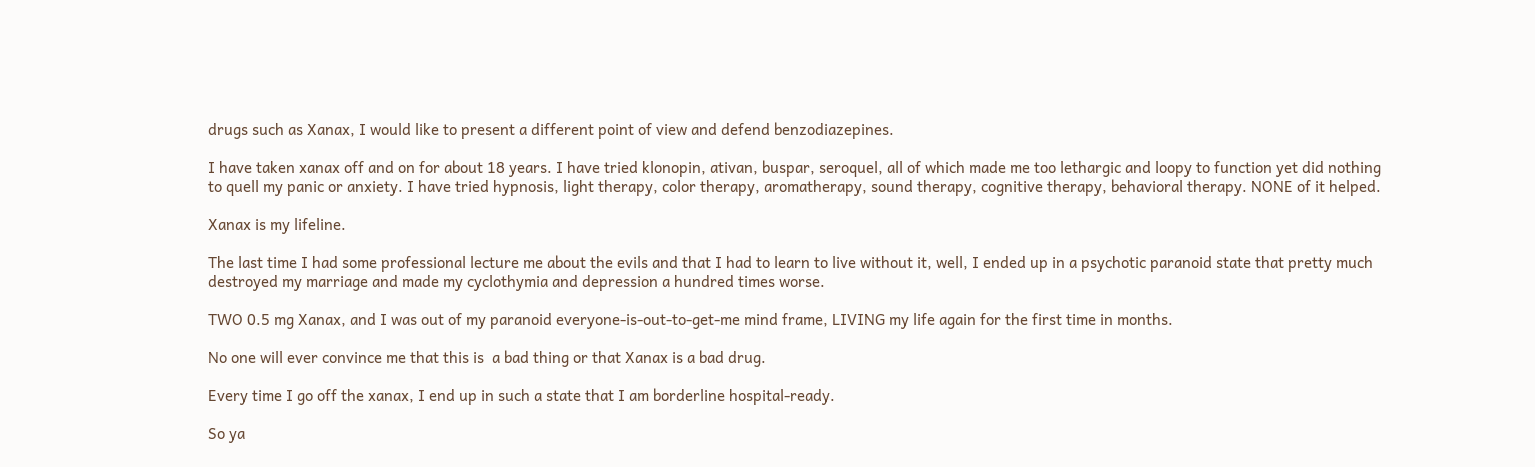drugs such as Xanax, I would like to present a different point of view and defend benzodiazepines.

I have taken xanax off and on for about 18 years. I have tried klonopin, ativan, buspar, seroquel, all of which made me too lethargic and loopy to function yet did nothing to quell my panic or anxiety. I have tried hypnosis, light therapy, color therapy, aromatherapy, sound therapy, cognitive therapy, behavioral therapy. NONE of it helped.

Xanax is my lifeline.

The last time I had some professional lecture me about the evils and that I had to learn to live without it, well, I ended up in a psychotic paranoid state that pretty much destroyed my marriage and made my cyclothymia and depression a hundred times worse.

TWO 0.5 mg Xanax, and I was out of my paranoid everyone-is-out-to-get-me mind frame, LIVING my life again for the first time in months.

No one will ever convince me that this is  a bad thing or that Xanax is a bad drug.

Every time I go off the xanax, I end up in such a state that I am borderline hospital-ready.

So ya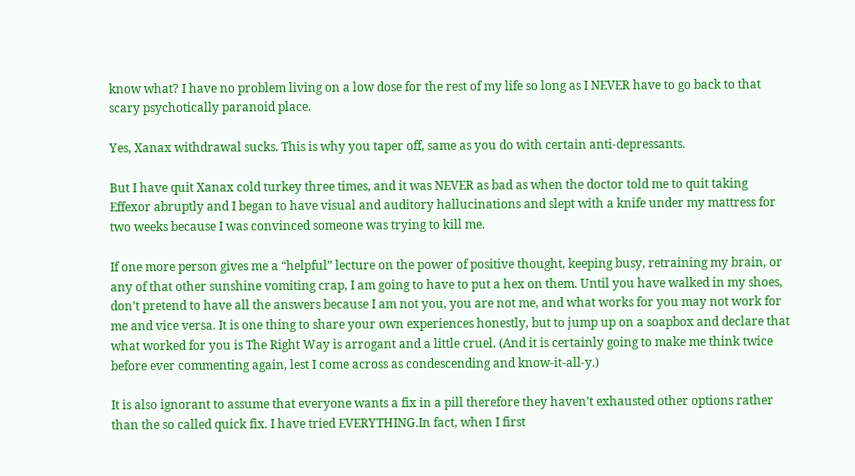know what? I have no problem living on a low dose for the rest of my life so long as I NEVER have to go back to that scary psychotically paranoid place.

Yes, Xanax withdrawal sucks. This is why you taper off, same as you do with certain anti-depressants.

But I have quit Xanax cold turkey three times, and it was NEVER as bad as when the doctor told me to quit taking Effexor abruptly and I began to have visual and auditory hallucinations and slept with a knife under my mattress for two weeks because I was convinced someone was trying to kill me.

If one more person gives me a “helpful” lecture on the power of positive thought, keeping busy, retraining my brain, or any of that other sunshine vomiting crap, I am going to have to put a hex on them. Until you have walked in my shoes, don’t pretend to have all the answers because I am not you, you are not me, and what works for you may not work for me and vice versa. It is one thing to share your own experiences honestly, but to jump up on a soapbox and declare that what worked for you is The Right Way is arrogant and a little cruel. (And it is certainly going to make me think twice before ever commenting again, lest I come across as condescending and know-it-all-y.)

It is also ignorant to assume that everyone wants a fix in a pill therefore they haven’t exhausted other options rather than the so called quick fix. I have tried EVERYTHING.In fact, when I first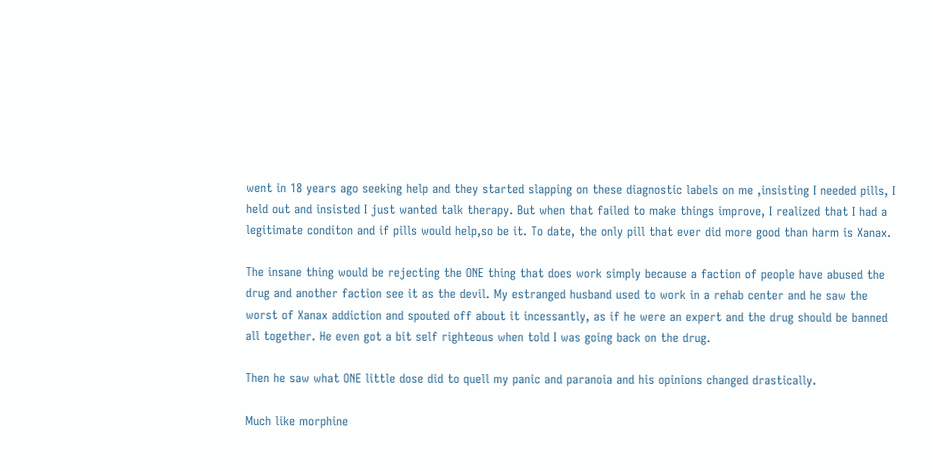went in 18 years ago seeking help and they started slapping on these diagnostic labels on me ,insisting I needed pills, I held out and insisted I just wanted talk therapy. But when that failed to make things improve, I realized that I had a legitimate conditon and if pills would help,so be it. To date, the only pill that ever did more good than harm is Xanax.

The insane thing would be rejecting the ONE thing that does work simply because a faction of people have abused the drug and another faction see it as the devil. My estranged husband used to work in a rehab center and he saw the worst of Xanax addiction and spouted off about it incessantly, as if he were an expert and the drug should be banned all together. He even got a bit self righteous when told I was going back on the drug.

Then he saw what ONE little dose did to quell my panic and paranoia and his opinions changed drastically.

Much like morphine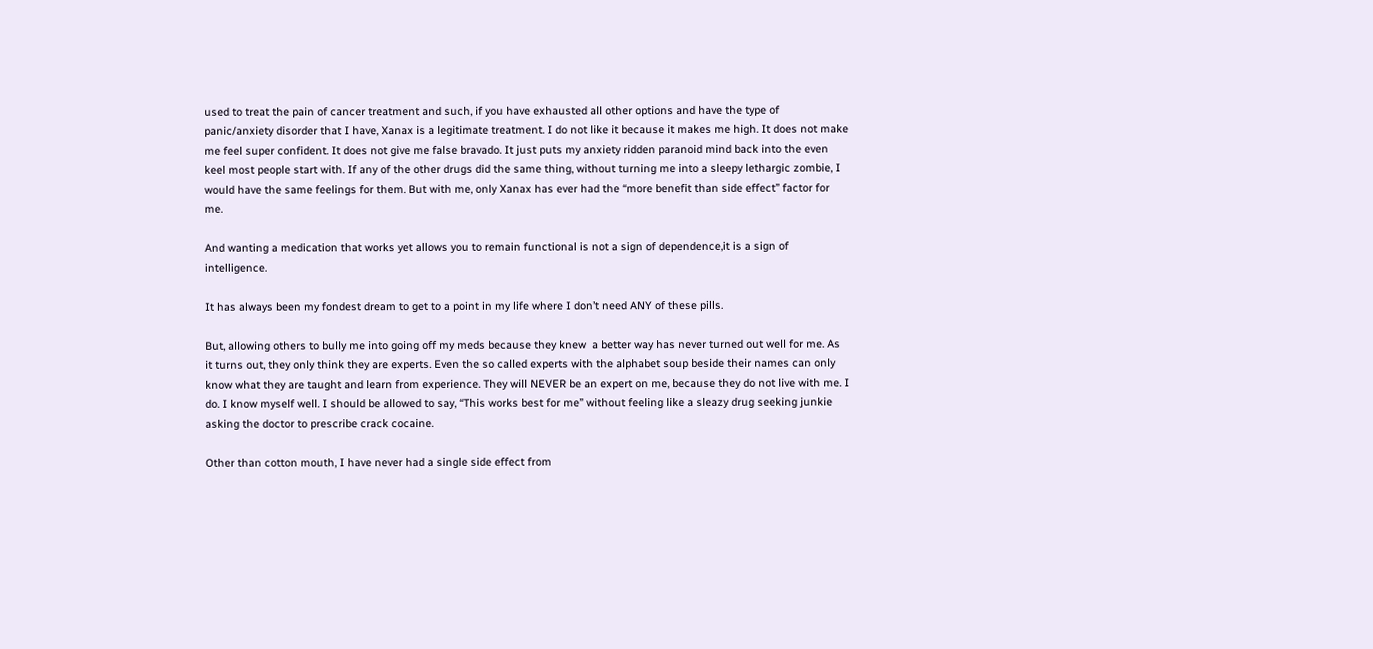used to treat the pain of cancer treatment and such, if you have exhausted all other options and have the type of panic/anxiety disorder that I have, Xanax is a legitimate treatment. I do not like it because it makes me high. It does not make me feel super confident. It does not give me false bravado. It just puts my anxiety ridden paranoid mind back into the even keel most people start with. If any of the other drugs did the same thing, without turning me into a sleepy lethargic zombie, I would have the same feelings for them. But with me, only Xanax has ever had the “more benefit than side effect” factor for me.

And wanting a medication that works yet allows you to remain functional is not a sign of dependence,it is a sign of intelligence.

It has always been my fondest dream to get to a point in my life where I don’t need ANY of these pills.

But, allowing others to bully me into going off my meds because they knew  a better way has never turned out well for me. As it turns out, they only think they are experts. Even the so called experts with the alphabet soup beside their names can only know what they are taught and learn from experience. They will NEVER be an expert on me, because they do not live with me. I do. I know myself well. I should be allowed to say, “This works best for me” without feeling like a sleazy drug seeking junkie asking the doctor to prescribe crack cocaine.

Other than cotton mouth, I have never had a single side effect from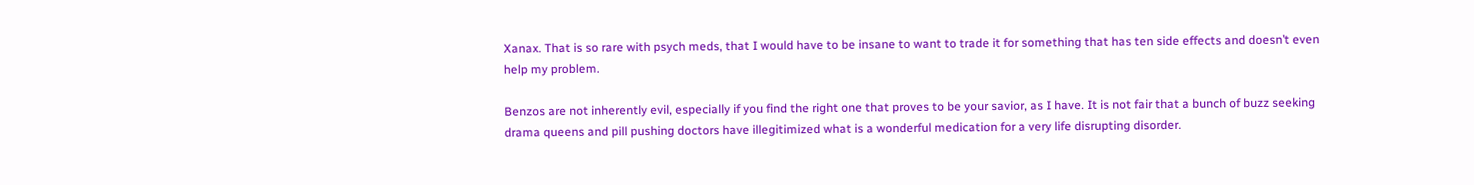Xanax. That is so rare with psych meds, that I would have to be insane to want to trade it for something that has ten side effects and doesn’t even help my problem.

Benzos are not inherently evil, especially if you find the right one that proves to be your savior, as I have. It is not fair that a bunch of buzz seeking drama queens and pill pushing doctors have illegitimized what is a wonderful medication for a very life disrupting disorder.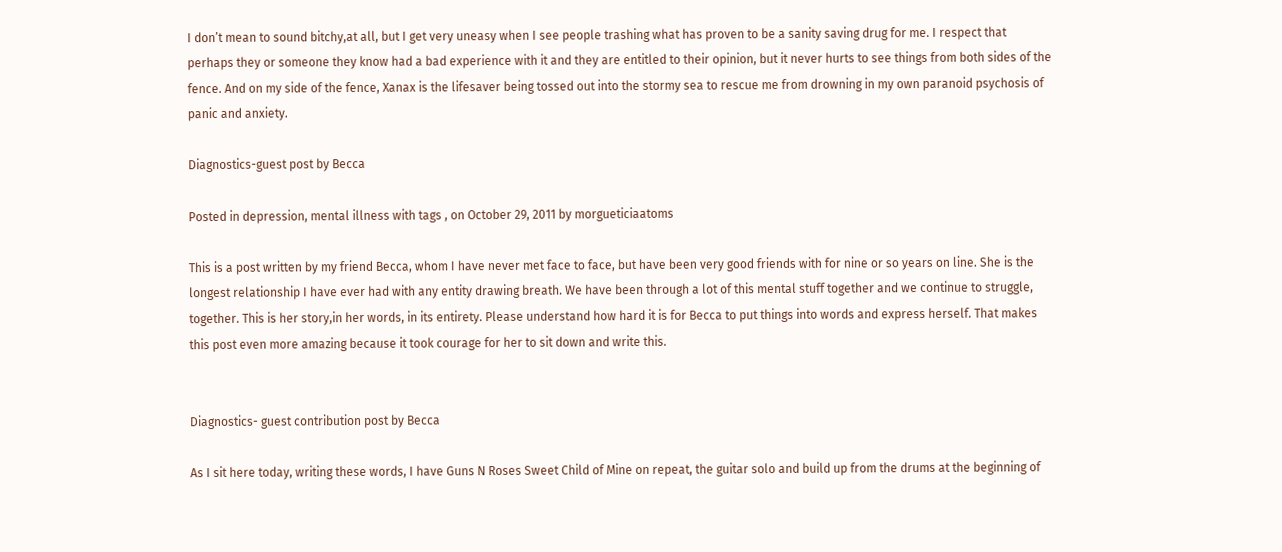I don’t mean to sound bitchy,at all, but I get very uneasy when I see people trashing what has proven to be a sanity saving drug for me. I respect that perhaps they or someone they know had a bad experience with it and they are entitled to their opinion, but it never hurts to see things from both sides of the fence. And on my side of the fence, Xanax is the lifesaver being tossed out into the stormy sea to rescue me from drowning in my own paranoid psychosis of panic and anxiety.

Diagnostics-guest post by Becca

Posted in depression, mental illness with tags , on October 29, 2011 by morgueticiaatoms

This is a post written by my friend Becca, whom I have never met face to face, but have been very good friends with for nine or so years on line. She is the longest relationship I have ever had with any entity drawing breath. We have been through a lot of this mental stuff together and we continue to struggle, together. This is her story,in her words, in its entirety. Please understand how hard it is for Becca to put things into words and express herself. That makes this post even more amazing because it took courage for her to sit down and write this.


Diagnostics- guest contribution post by Becca

As I sit here today, writing these words, I have Guns N Roses Sweet Child of Mine on repeat, the guitar solo and build up from the drums at the beginning of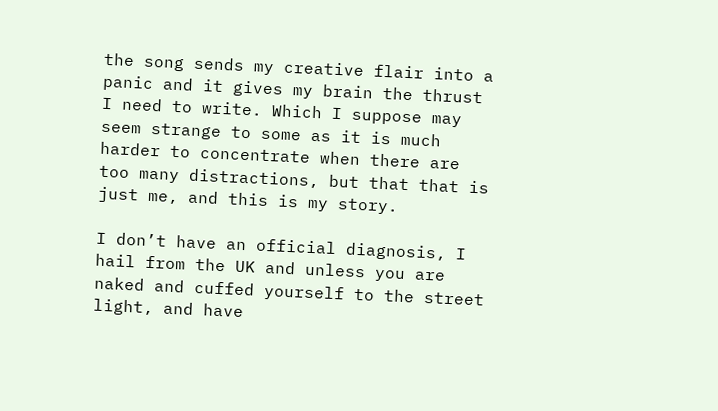the song sends my creative flair into a panic and it gives my brain the thrust I need to write. Which I suppose may seem strange to some as it is much harder to concentrate when there are too many distractions, but that that is just me, and this is my story.

I don’t have an official diagnosis, I hail from the UK and unless you are naked and cuffed yourself to the street light, and have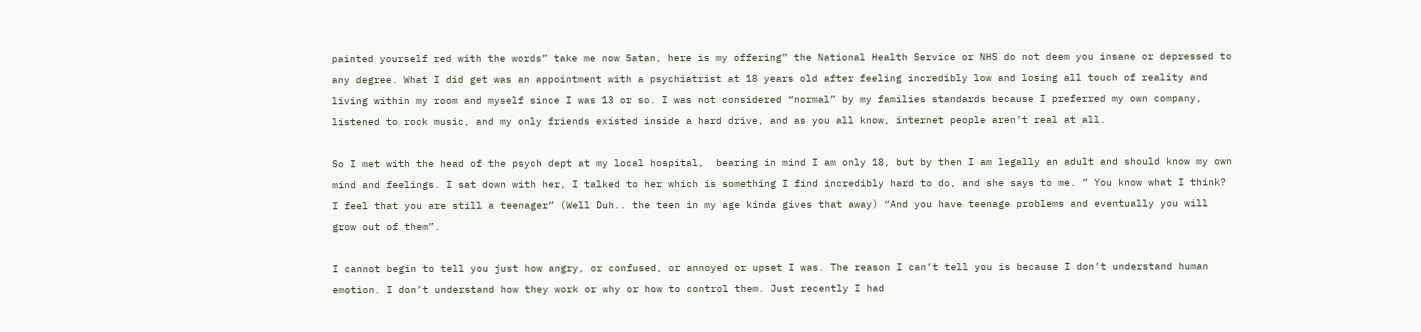painted yourself red with the words” take me now Satan, here is my offering” the National Health Service or NHS do not deem you insane or depressed to any degree. What I did get was an appointment with a psychiatrist at 18 years old after feeling incredibly low and losing all touch of reality and living within my room and myself since I was 13 or so. I was not considered “normal” by my families standards because I preferred my own company, listened to rock music, and my only friends existed inside a hard drive, and as you all know, internet people aren’t real at all.

So I met with the head of the psych dept at my local hospital,  bearing in mind I am only 18, but by then I am legally an adult and should know my own mind and feelings. I sat down with her, I talked to her which is something I find incredibly hard to do, and she says to me. ” You know what I think? I feel that you are still a teenager” (Well Duh.. the teen in my age kinda gives that away) “And you have teenage problems and eventually you will grow out of them”.

I cannot begin to tell you just how angry, or confused, or annoyed or upset I was. The reason I can’t tell you is because I don’t understand human emotion. I don’t understand how they work or why or how to control them. Just recently I had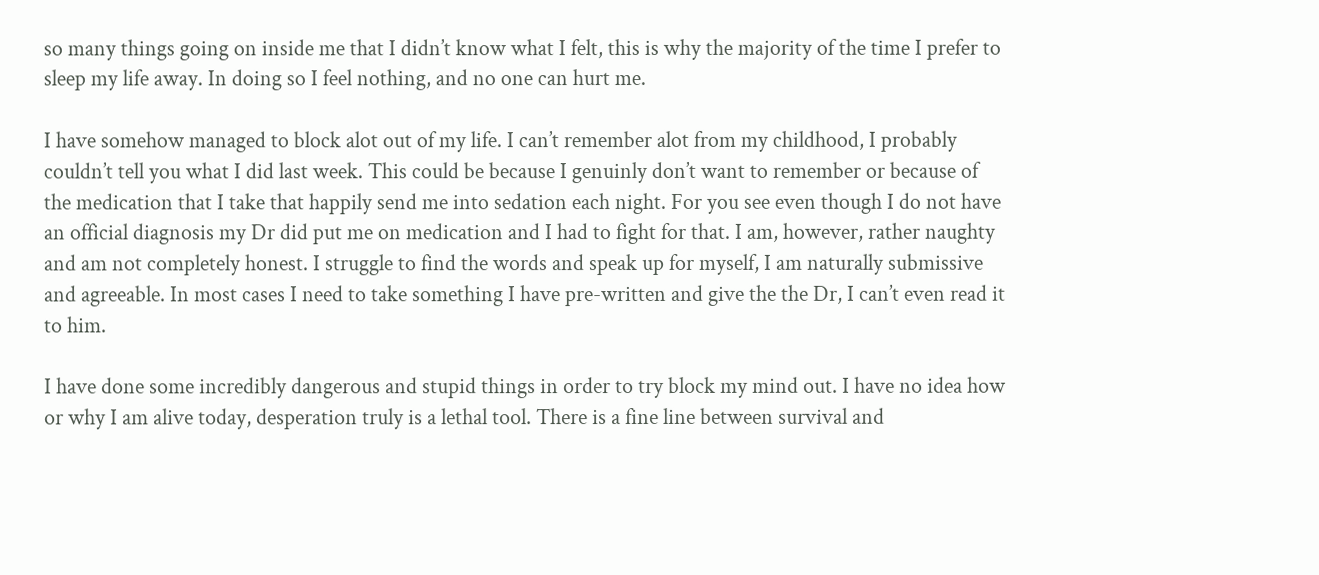so many things going on inside me that I didn’t know what I felt, this is why the majority of the time I prefer to sleep my life away. In doing so I feel nothing, and no one can hurt me.

I have somehow managed to block alot out of my life. I can’t remember alot from my childhood, I probably couldn’t tell you what I did last week. This could be because I genuinly don’t want to remember or because of the medication that I take that happily send me into sedation each night. For you see even though I do not have an official diagnosis my Dr did put me on medication and I had to fight for that. I am, however, rather naughty and am not completely honest. I struggle to find the words and speak up for myself, I am naturally submissive and agreeable. In most cases I need to take something I have pre-written and give the the Dr, I can’t even read it to him.

I have done some incredibly dangerous and stupid things in order to try block my mind out. I have no idea how or why I am alive today, desperation truly is a lethal tool. There is a fine line between survival and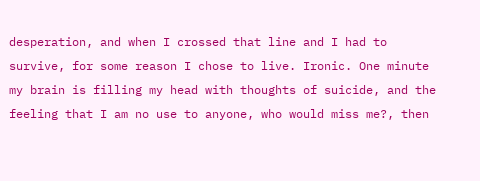desperation, and when I crossed that line and I had to survive, for some reason I chose to live. Ironic. One minute my brain is filling my head with thoughts of suicide, and the feeling that I am no use to anyone, who would miss me?, then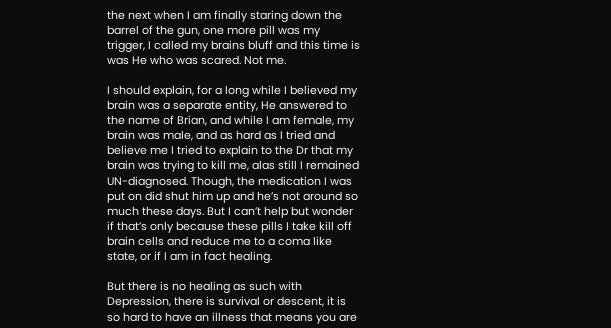the next when I am finally staring down the barrel of the gun, one more pill was my trigger, I called my brains bluff and this time is was He who was scared. Not me.

I should explain, for a long while I believed my brain was a separate entity, He answered to the name of Brian, and while I am female, my brain was male, and as hard as I tried and believe me I tried to explain to the Dr that my brain was trying to kill me, alas still I remained UN-diagnosed. Though, the medication I was put on did shut him up and he’s not around so much these days. But I can’t help but wonder if that’s only because these pills I take kill off brain cells and reduce me to a coma like state, or if I am in fact healing.

But there is no healing as such with Depression, there is survival or descent, it is so hard to have an illness that means you are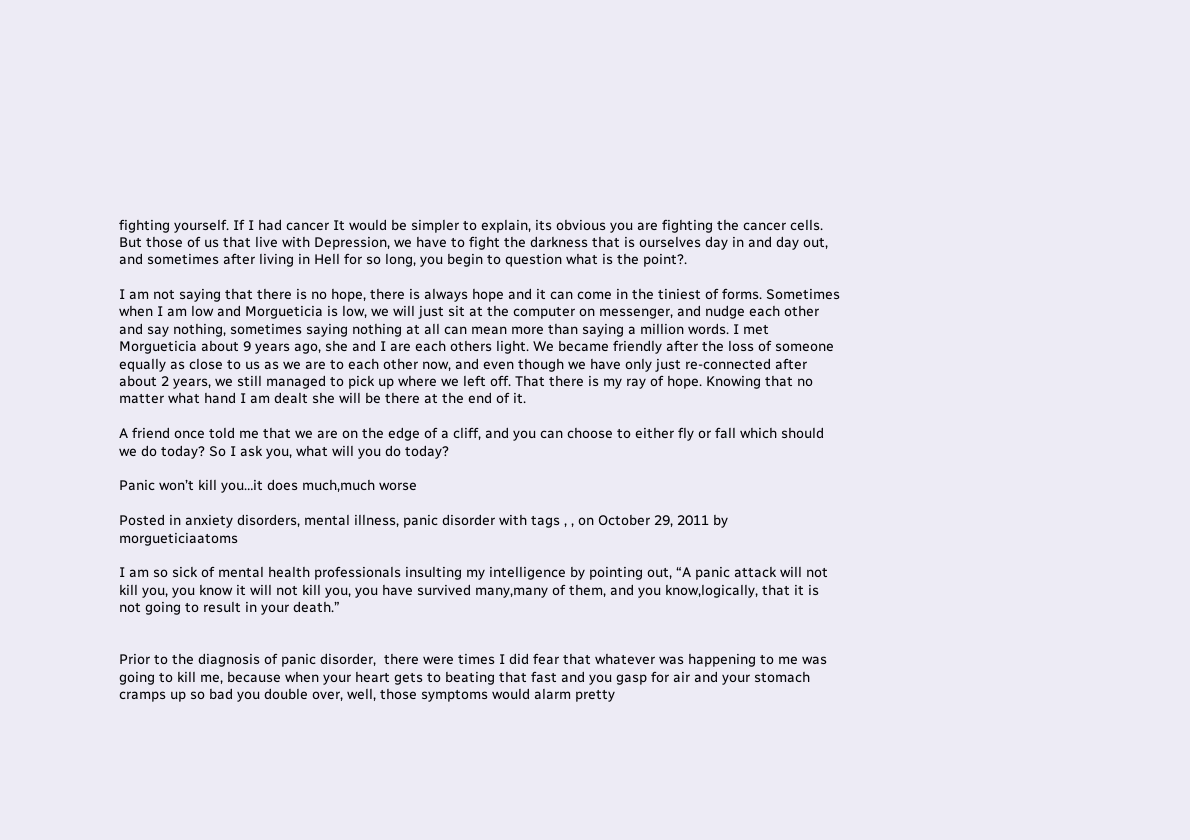fighting yourself. If I had cancer It would be simpler to explain, its obvious you are fighting the cancer cells. But those of us that live with Depression, we have to fight the darkness that is ourselves day in and day out, and sometimes after living in Hell for so long, you begin to question what is the point?.

I am not saying that there is no hope, there is always hope and it can come in the tiniest of forms. Sometimes when I am low and Morgueticia is low, we will just sit at the computer on messenger, and nudge each other and say nothing, sometimes saying nothing at all can mean more than saying a million words. I met Morgueticia about 9 years ago, she and I are each others light. We became friendly after the loss of someone equally as close to us as we are to each other now, and even though we have only just re-connected after about 2 years, we still managed to pick up where we left off. That there is my ray of hope. Knowing that no matter what hand I am dealt she will be there at the end of it.

A friend once told me that we are on the edge of a cliff, and you can choose to either fly or fall which should we do today? So I ask you, what will you do today?

Panic won’t kill you…it does much,much worse

Posted in anxiety disorders, mental illness, panic disorder with tags , , on October 29, 2011 by morgueticiaatoms

I am so sick of mental health professionals insulting my intelligence by pointing out, “A panic attack will not kill you, you know it will not kill you, you have survived many,many of them, and you know,logically, that it is not going to result in your death.”


Prior to the diagnosis of panic disorder,  there were times I did fear that whatever was happening to me was going to kill me, because when your heart gets to beating that fast and you gasp for air and your stomach cramps up so bad you double over, well, those symptoms would alarm pretty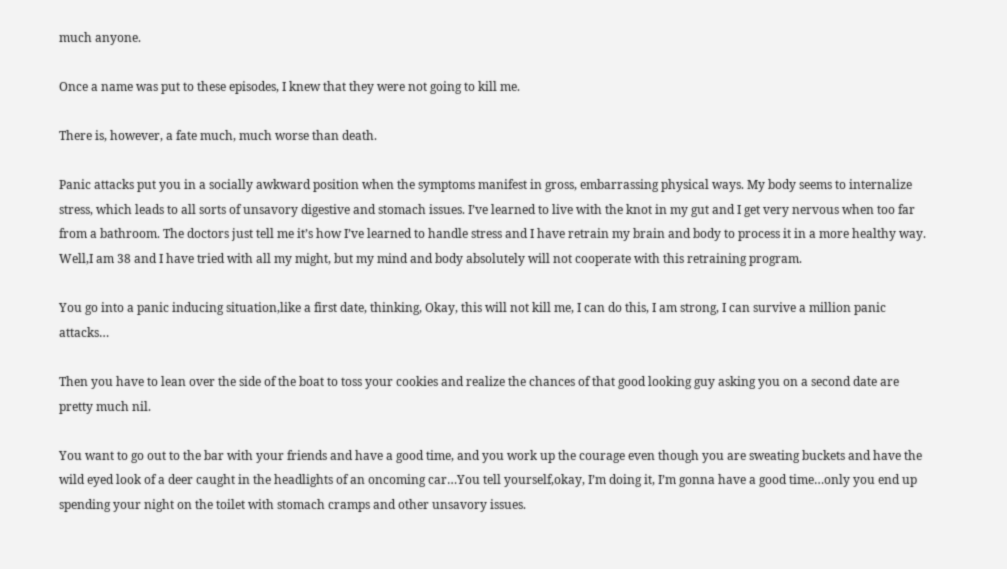much anyone.

Once a name was put to these episodes, I knew that they were not going to kill me.

There is, however, a fate much, much worse than death.

Panic attacks put you in a socially awkward position when the symptoms manifest in gross, embarrassing physical ways. My body seems to internalize stress, which leads to all sorts of unsavory digestive and stomach issues. I’ve learned to live with the knot in my gut and I get very nervous when too far from a bathroom. The doctors just tell me it’s how I’ve learned to handle stress and I have retrain my brain and body to process it in a more healthy way. Well,I am 38 and I have tried with all my might, but my mind and body absolutely will not cooperate with this retraining program.

You go into a panic inducing situation,like a first date, thinking, Okay, this will not kill me, I can do this, I am strong, I can survive a million panic attacks…

Then you have to lean over the side of the boat to toss your cookies and realize the chances of that good looking guy asking you on a second date are pretty much nil.

You want to go out to the bar with your friends and have a good time, and you work up the courage even though you are sweating buckets and have the wild eyed look of a deer caught in the headlights of an oncoming car…You tell yourself,okay, I’m doing it, I’m gonna have a good time…only you end up spending your night on the toilet with stomach cramps and other unsavory issues.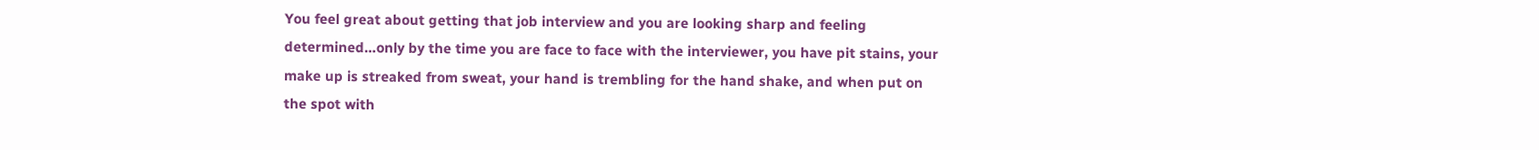You feel great about getting that job interview and you are looking sharp and feeling determined…only by the time you are face to face with the interviewer, you have pit stains, your make up is streaked from sweat, your hand is trembling for the hand shake, and when put on the spot with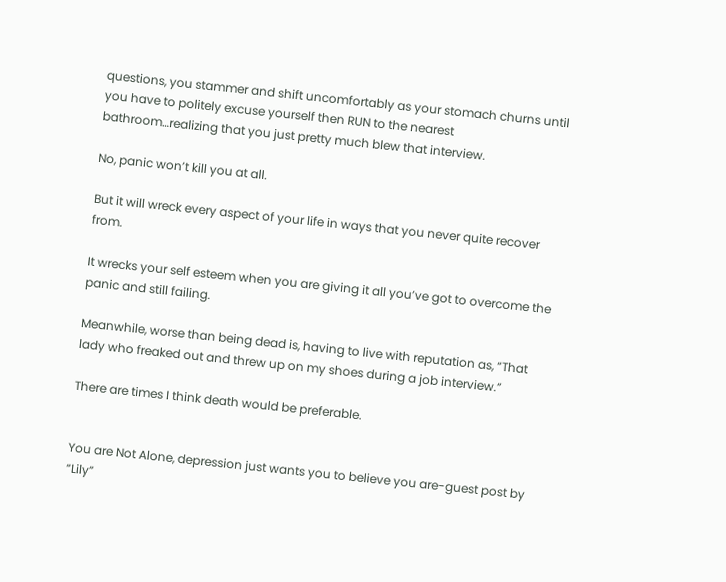questions, you stammer and shift uncomfortably as your stomach churns until you have to politely excuse yourself then RUN to the nearest bathroom…realizing that you just pretty much blew that interview.

No, panic won’t kill you at all.

But it will wreck every aspect of your life in ways that you never quite recover from.

It wrecks your self esteem when you are giving it all you’ve got to overcome the panic and still failing.

Meanwhile, worse than being dead is, having to live with reputation as, “That lady who freaked out and threw up on my shoes during a job interview.”

There are times I think death would be preferable.


You are Not Alone, depression just wants you to believe you are-guest post by “Lily”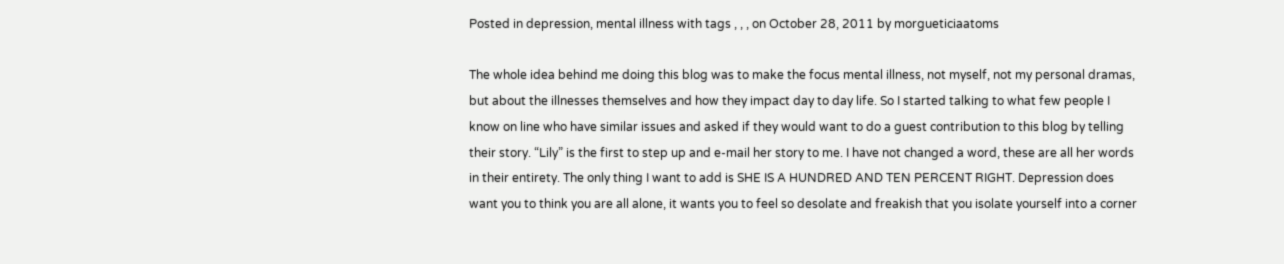Posted in depression, mental illness with tags , , , on October 28, 2011 by morgueticiaatoms

The whole idea behind me doing this blog was to make the focus mental illness, not myself, not my personal dramas, but about the illnesses themselves and how they impact day to day life. So I started talking to what few people I know on line who have similar issues and asked if they would want to do a guest contribution to this blog by telling their story. “Lily” is the first to step up and e-mail her story to me. I have not changed a word, these are all her words in their entirety. The only thing I want to add is SHE IS A HUNDRED AND TEN PERCENT RIGHT. Depression does want you to think you are all alone, it wants you to feel so desolate and freakish that you isolate yourself into a corner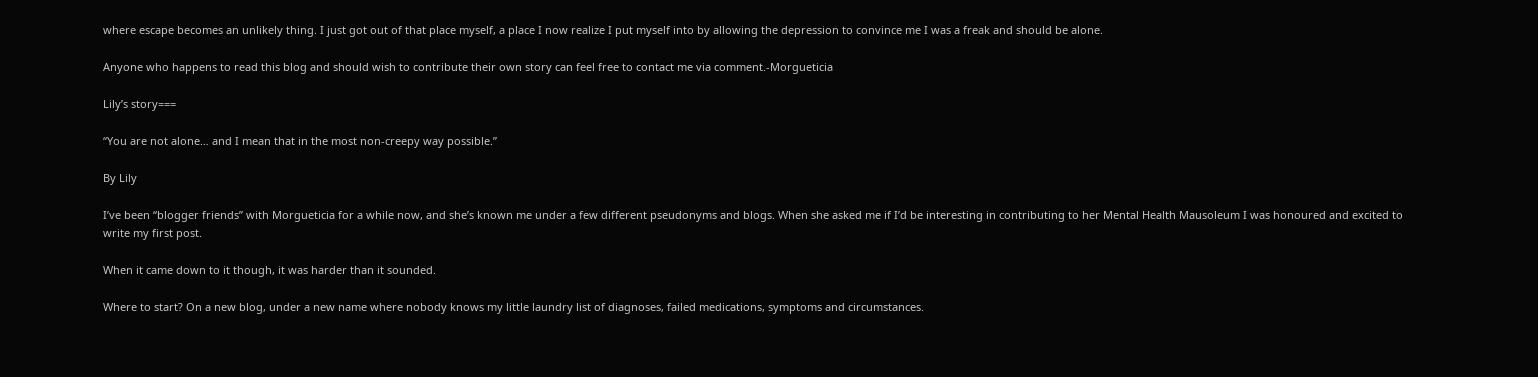where escape becomes an unlikely thing. I just got out of that place myself, a place I now realize I put myself into by allowing the depression to convince me I was a freak and should be alone.

Anyone who happens to read this blog and should wish to contribute their own story can feel free to contact me via comment.-Morgueticia

Lily’s story===

“You are not alone… and I mean that in the most non-creepy way possible.”

By Lily

I’ve been “blogger friends” with Morgueticia for a while now, and she’s known me under a few different pseudonyms and blogs. When she asked me if I’d be interesting in contributing to her Mental Health Mausoleum I was honoured and excited to write my first post.

When it came down to it though, it was harder than it sounded.

Where to start? On a new blog, under a new name where nobody knows my little laundry list of diagnoses, failed medications, symptoms and circumstances.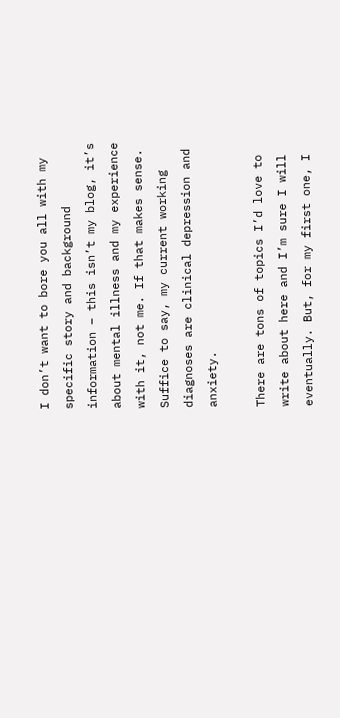I don’t want to bore you all with my specific story and background information – this isn’t my blog, it’s about mental illness and my experience with it, not me. If that makes sense. Suffice to say, my current working diagnoses are clinical depression and anxiety.

There are tons of topics I’d love to write about here and I’m sure I will eventually. But, for my first one, I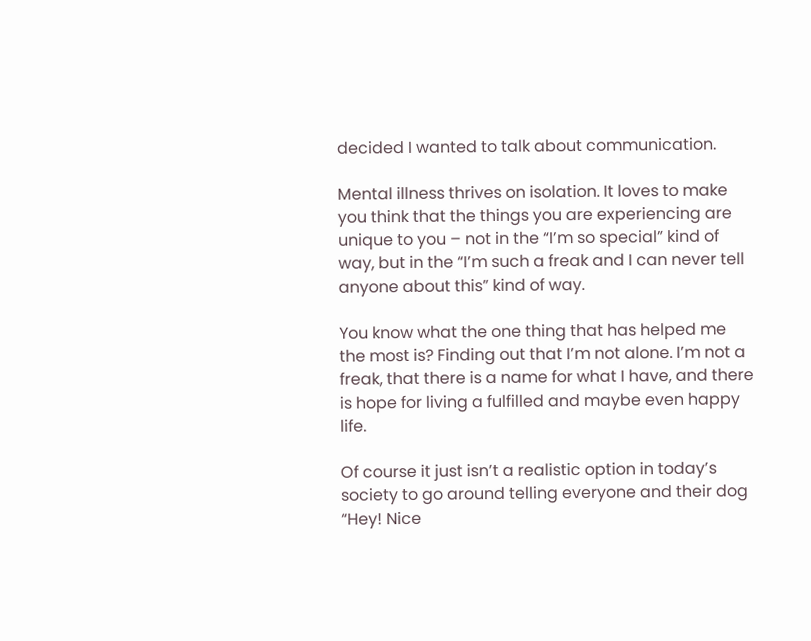decided I wanted to talk about communication.

Mental illness thrives on isolation. It loves to make you think that the things you are experiencing are unique to you – not in the “I’m so special” kind of way, but in the “I’m such a freak and I can never tell anyone about this” kind of way.

You know what the one thing that has helped me the most is? Finding out that I’m not alone. I’m not a freak, that there is a name for what I have, and there is hope for living a fulfilled and maybe even happy life.

Of course it just isn’t a realistic option in today’s society to go around telling everyone and their dog “Hey! Nice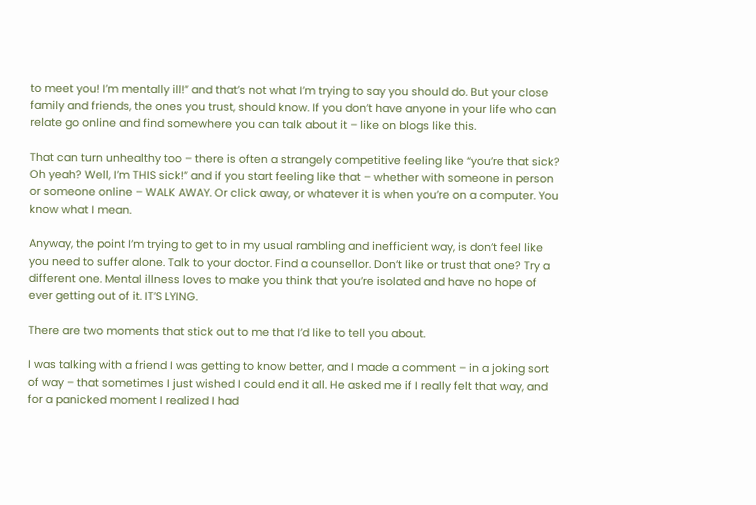to meet you! I’m mentally ill!” and that’s not what I’m trying to say you should do. But your close family and friends, the ones you trust, should know. If you don’t have anyone in your life who can relate go online and find somewhere you can talk about it – like on blogs like this.

That can turn unhealthy too – there is often a strangely competitive feeling like “you’re that sick? Oh yeah? Well, I’m THIS sick!” and if you start feeling like that – whether with someone in person or someone online – WALK AWAY. Or click away, or whatever it is when you’re on a computer. You know what I mean.

Anyway, the point I’m trying to get to in my usual rambling and inefficient way, is don’t feel like you need to suffer alone. Talk to your doctor. Find a counsellor. Don’t like or trust that one? Try a different one. Mental illness loves to make you think that you’re isolated and have no hope of ever getting out of it. IT’S LYING.

There are two moments that stick out to me that I’d like to tell you about.

I was talking with a friend I was getting to know better, and I made a comment – in a joking sort of way – that sometimes I just wished I could end it all. He asked me if I really felt that way, and for a panicked moment I realized I had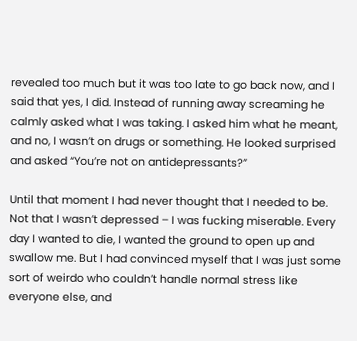revealed too much but it was too late to go back now, and I said that yes, I did. Instead of running away screaming he calmly asked what I was taking. I asked him what he meant, and no, I wasn’t on drugs or something. He looked surprised and asked “You’re not on antidepressants?”

Until that moment I had never thought that I needed to be. Not that I wasn’t depressed – I was fucking miserable. Every day I wanted to die, I wanted the ground to open up and swallow me. But I had convinced myself that I was just some sort of weirdo who couldn’t handle normal stress like everyone else, and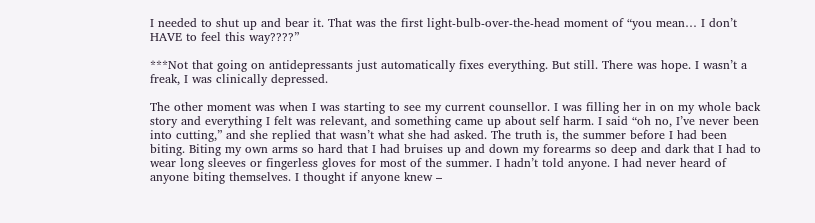I needed to shut up and bear it. That was the first light-bulb-over-the-head moment of “you mean… I don’t HAVE to feel this way????”

***Not that going on antidepressants just automatically fixes everything. But still. There was hope. I wasn’t a freak, I was clinically depressed.

The other moment was when I was starting to see my current counsellor. I was filling her in on my whole back story and everything I felt was relevant, and something came up about self harm. I said “oh no, I’ve never been into cutting,” and she replied that wasn’t what she had asked. The truth is, the summer before I had been biting. Biting my own arms so hard that I had bruises up and down my forearms so deep and dark that I had to wear long sleeves or fingerless gloves for most of the summer. I hadn’t told anyone. I had never heard of anyone biting themselves. I thought if anyone knew –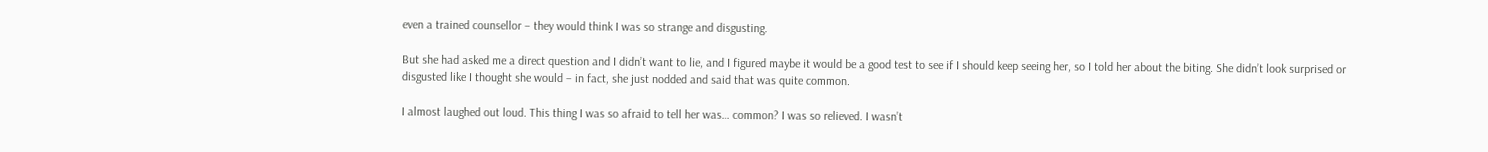even a trained counsellor – they would think I was so strange and disgusting.

But she had asked me a direct question and I didn’t want to lie, and I figured maybe it would be a good test to see if I should keep seeing her, so I told her about the biting. She didn’t look surprised or disgusted like I thought she would – in fact, she just nodded and said that was quite common.

I almost laughed out loud. This thing I was so afraid to tell her was… common? I was so relieved. I wasn’t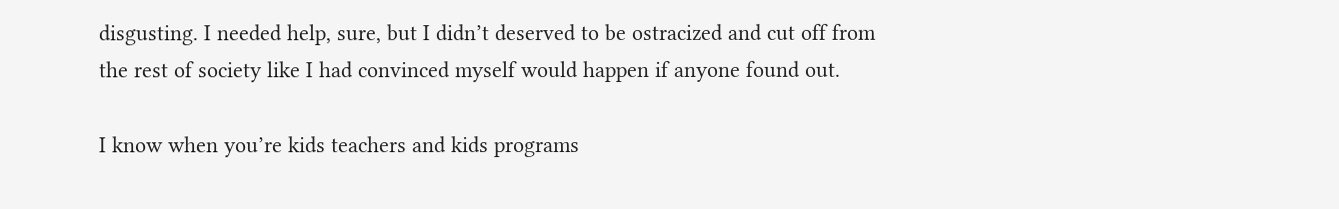disgusting. I needed help, sure, but I didn’t deserved to be ostracized and cut off from the rest of society like I had convinced myself would happen if anyone found out.

I know when you’re kids teachers and kids programs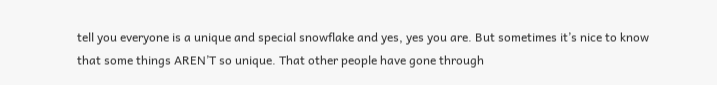tell you everyone is a unique and special snowflake and yes, yes you are. But sometimes it’s nice to know that some things AREN’T so unique. That other people have gone through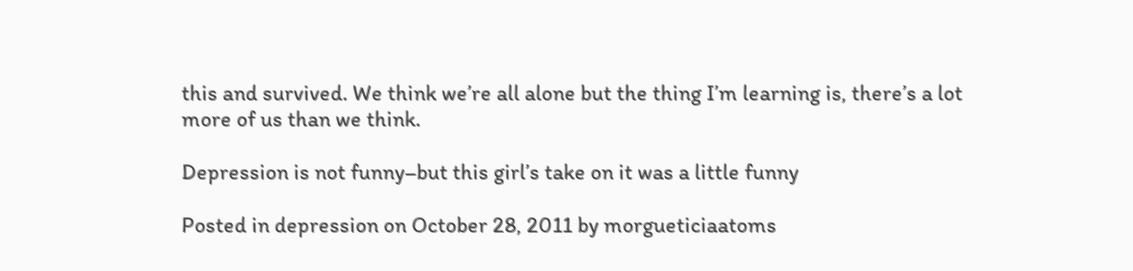this and survived. We think we’re all alone but the thing I’m learning is, there’s a lot more of us than we think.

Depression is not funny–but this girl’s take on it was a little funny

Posted in depression on October 28, 2011 by morgueticiaatoms